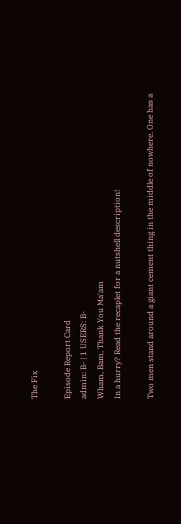The Fix

Episode Report Card
admin: B- | 1 USERS: B-
Wham, Bam, Thank You Ma'am
In a hurry? Read the recaplet for a nutshell description!

Two men stand around a giant cement thing in the middle of nowhere. One has a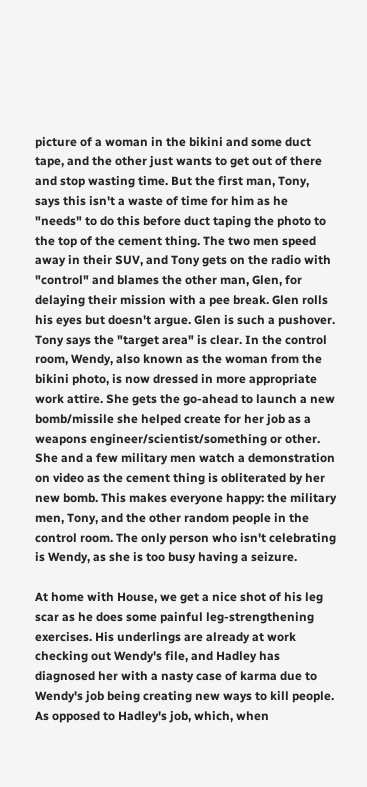picture of a woman in the bikini and some duct tape, and the other just wants to get out of there and stop wasting time. But the first man, Tony, says this isn't a waste of time for him as he "needs" to do this before duct taping the photo to the top of the cement thing. The two men speed away in their SUV, and Tony gets on the radio with "control" and blames the other man, Glen, for delaying their mission with a pee break. Glen rolls his eyes but doesn't argue. Glen is such a pushover. Tony says the "target area" is clear. In the control room, Wendy, also known as the woman from the bikini photo, is now dressed in more appropriate work attire. She gets the go-ahead to launch a new bomb/missile she helped create for her job as a weapons engineer/scientist/something or other. She and a few military men watch a demonstration on video as the cement thing is obliterated by her new bomb. This makes everyone happy: the military men, Tony, and the other random people in the control room. The only person who isn't celebrating is Wendy, as she is too busy having a seizure.

At home with House, we get a nice shot of his leg scar as he does some painful leg-strengthening exercises. His underlings are already at work checking out Wendy's file, and Hadley has diagnosed her with a nasty case of karma due to Wendy's job being creating new ways to kill people. As opposed to Hadley's job, which, when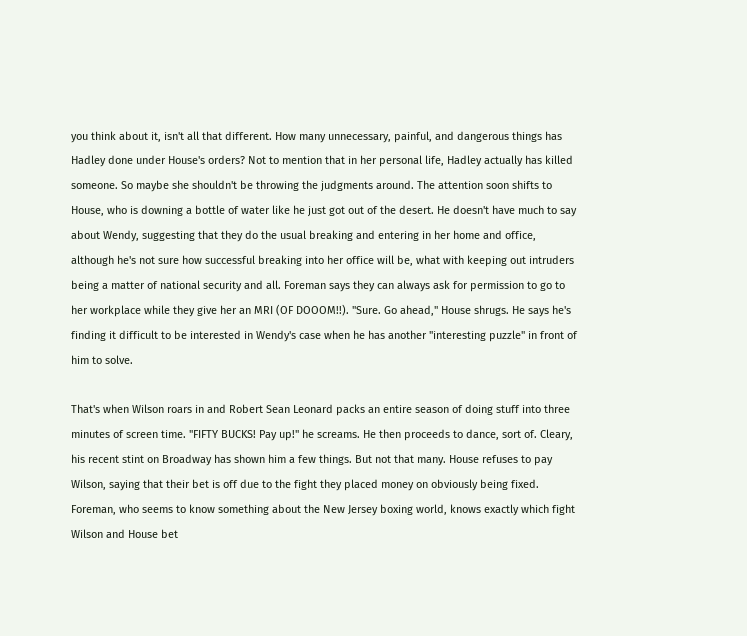you think about it, isn't all that different. How many unnecessary, painful, and dangerous things has Hadley done under House's orders? Not to mention that in her personal life, Hadley actually has killed someone. So maybe she shouldn't be throwing the judgments around. The attention soon shifts to House, who is downing a bottle of water like he just got out of the desert. He doesn't have much to say about Wendy, suggesting that they do the usual breaking and entering in her home and office, although he's not sure how successful breaking into her office will be, what with keeping out intruders being a matter of national security and all. Foreman says they can always ask for permission to go to her workplace while they give her an MRI (OF DOOOM!!). "Sure. Go ahead," House shrugs. He says he's finding it difficult to be interested in Wendy's case when he has another "interesting puzzle" in front of him to solve.

That's when Wilson roars in and Robert Sean Leonard packs an entire season of doing stuff into three minutes of screen time. "FIFTY BUCKS! Pay up!" he screams. He then proceeds to dance, sort of. Cleary, his recent stint on Broadway has shown him a few things. But not that many. House refuses to pay Wilson, saying that their bet is off due to the fight they placed money on obviously being fixed. Foreman, who seems to know something about the New Jersey boxing world, knows exactly which fight Wilson and House bet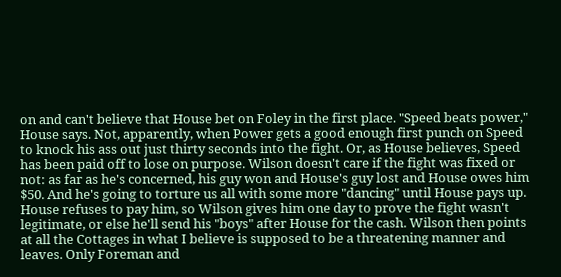on and can't believe that House bet on Foley in the first place. "Speed beats power," House says. Not, apparently, when Power gets a good enough first punch on Speed to knock his ass out just thirty seconds into the fight. Or, as House believes, Speed has been paid off to lose on purpose. Wilson doesn't care if the fight was fixed or not: as far as he's concerned, his guy won and House's guy lost and House owes him $50. And he's going to torture us all with some more "dancing" until House pays up. House refuses to pay him, so Wilson gives him one day to prove the fight wasn't legitimate, or else he'll send his "boys" after House for the cash. Wilson then points at all the Cottages in what I believe is supposed to be a threatening manner and leaves. Only Foreman and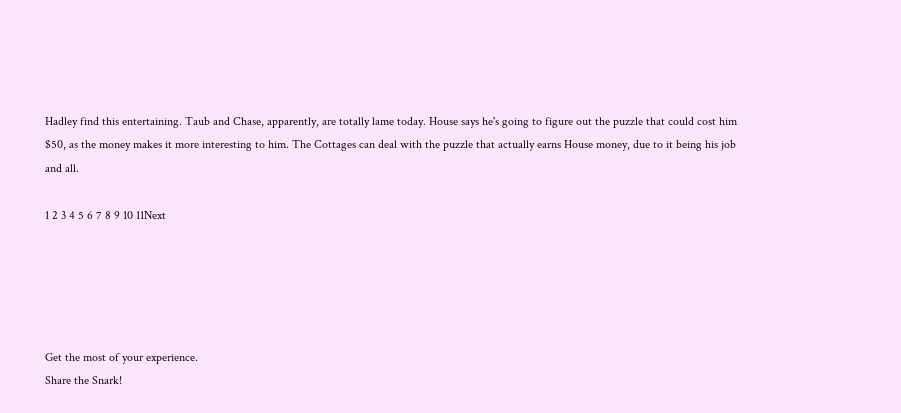Hadley find this entertaining. Taub and Chase, apparently, are totally lame today. House says he's going to figure out the puzzle that could cost him $50, as the money makes it more interesting to him. The Cottages can deal with the puzzle that actually earns House money, due to it being his job and all.

1 2 3 4 5 6 7 8 9 10 11Next





Get the most of your experience.
Share the Snark!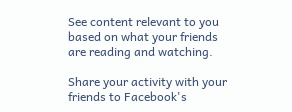See content relevant to you based on what your friends are reading and watching.

Share your activity with your friends to Facebook's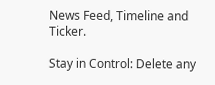News Feed, Timeline and Ticker.

Stay in Control: Delete any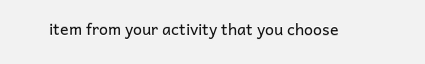item from your activity that you choose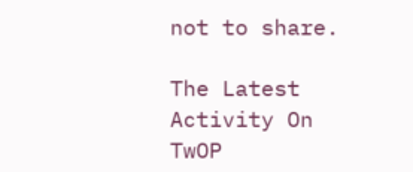not to share.

The Latest Activity On TwOP